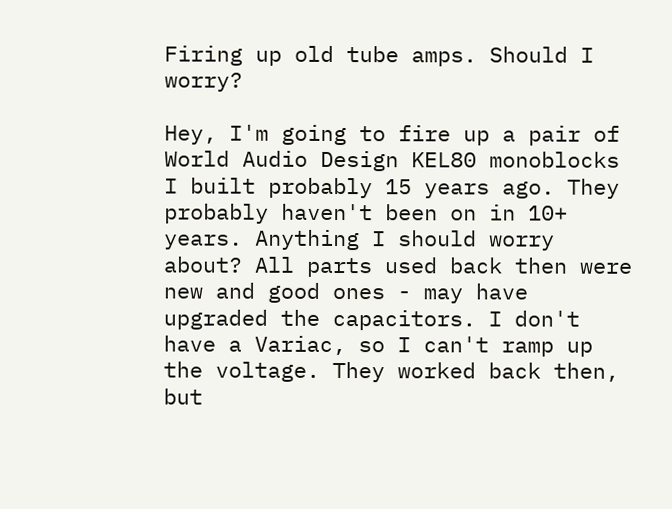Firing up old tube amps. Should I worry?

Hey, I'm going to fire up a pair of World Audio Design KEL80 monoblocks I built probably 15 years ago. They probably haven't been on in 10+ years. Anything I should worry about? All parts used back then were new and good ones - may have upgraded the capacitors. I don't have a Variac, so I can't ramp up the voltage. They worked back then, but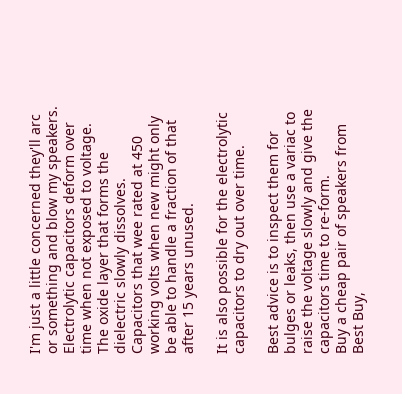I'm just a little concerned they'll arc or something and blow my speakers.
Electrolytic capacitors deform over time when not exposed to voltage. The oxide layer that forms the dielectric slowly dissolves. Capacitors that wee rated at 450 working volts when new might only be able to handle a fraction of that after 15 years unused.

It is also possible for the electrolytic capacitors to dry out over time.

Best advice is to inspect them for bulges or leaks, then use a variac to raise the voltage slowly and give the capacitors time to re-form.
Buy a cheap pair of speakers from Best Buy,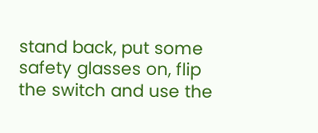stand back, put some safety glasses on, flip the switch and use the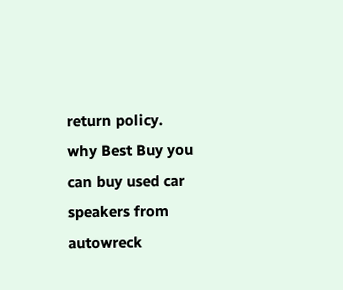return policy.
why Best Buy you can buy used car speakers from autowreck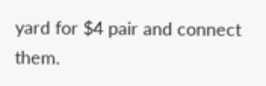yard for $4 pair and connect them.